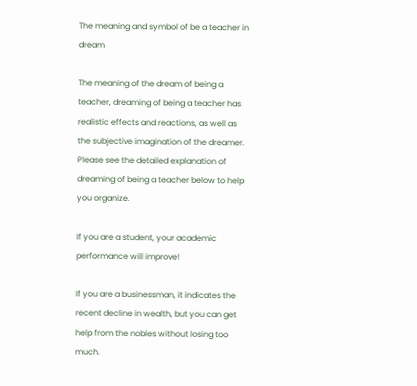The meaning and symbol of be a teacher in dream

The meaning of the dream of being a teacher, dreaming of being a teacher has realistic effects and reactions, as well as the subjective imagination of the dreamer. Please see the detailed explanation of dreaming of being a teacher below to help you organize.

If you are a student, your academic performance will improve!

If you are a businessman, it indicates the recent decline in wealth, but you can get help from the nobles without losing too much.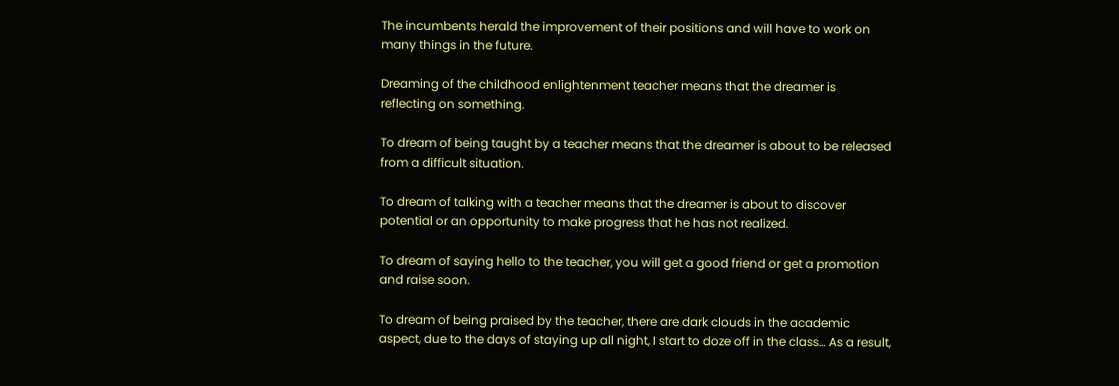The incumbents herald the improvement of their positions and will have to work on many things in the future.

Dreaming of the childhood enlightenment teacher means that the dreamer is reflecting on something.

To dream of being taught by a teacher means that the dreamer is about to be released from a difficult situation.

To dream of talking with a teacher means that the dreamer is about to discover potential or an opportunity to make progress that he has not realized.

To dream of saying hello to the teacher, you will get a good friend or get a promotion and raise soon.

To dream of being praised by the teacher, there are dark clouds in the academic aspect, due to the days of staying up all night, I start to doze off in the class… As a result,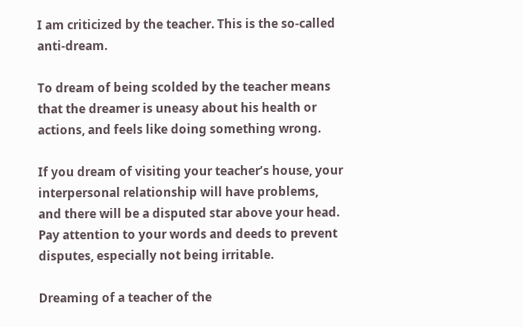I am criticized by the teacher. This is the so-called anti-dream.

To dream of being scolded by the teacher means that the dreamer is uneasy about his health or actions, and feels like doing something wrong.

If you dream of visiting your teacher’s house, your interpersonal relationship will have problems, and there will be a disputed star above your head. Pay attention to your words and deeds to prevent disputes, especially not being irritable.

Dreaming of a teacher of the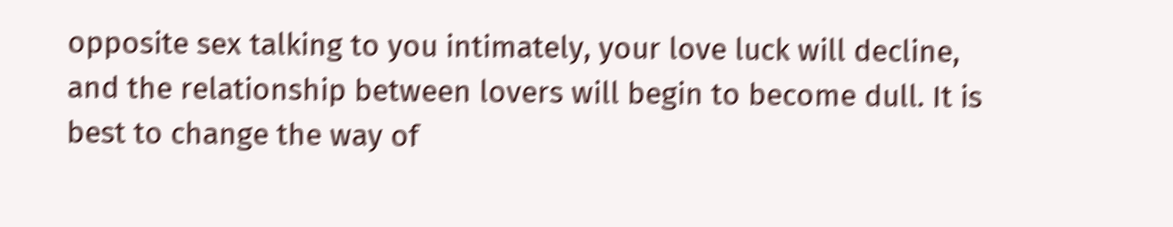opposite sex talking to you intimately, your love luck will decline, and the relationship between lovers will begin to become dull. It is best to change the way of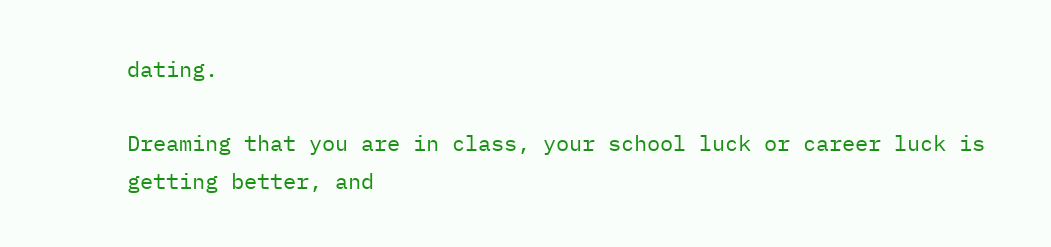dating.

Dreaming that you are in class, your school luck or career luck is getting better, and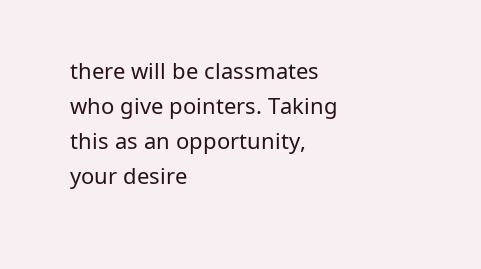there will be classmates who give pointers. Taking this as an opportunity, your desire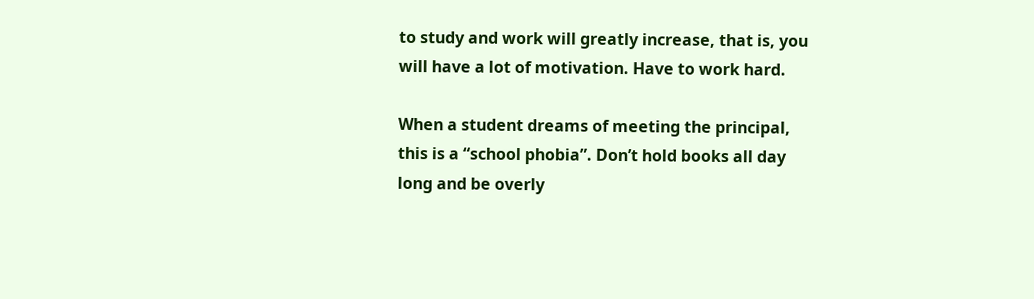to study and work will greatly increase, that is, you will have a lot of motivation. Have to work hard.

When a student dreams of meeting the principal, this is a “school phobia”. Don’t hold books all day long and be overly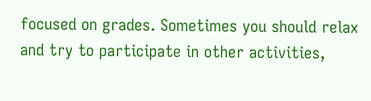focused on grades. Sometimes you should relax and try to participate in other activities,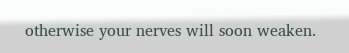otherwise your nerves will soon weaken.